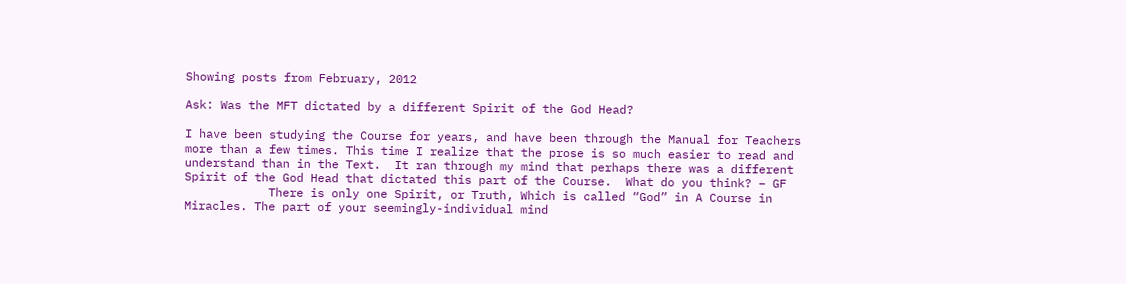Showing posts from February, 2012

Ask: Was the MFT dictated by a different Spirit of the God Head?

I have been studying the Course for years, and have been through the Manual for Teachers more than a few times. This time I realize that the prose is so much easier to read and understand than in the Text.  It ran through my mind that perhaps there was a different Spirit of the God Head that dictated this part of the Course.  What do you think? – GF
            There is only one Spirit, or Truth, Which is called “God” in A Course in Miracles. The part of your seemingly-individual mind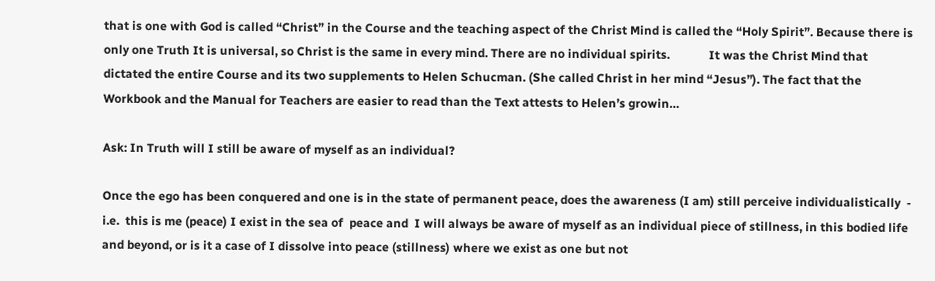that is one with God is called “Christ” in the Course and the teaching aspect of the Christ Mind is called the “Holy Spirit”. Because there is only one Truth It is universal, so Christ is the same in every mind. There are no individual spirits.             It was the Christ Mind that dictated the entire Course and its two supplements to Helen Schucman. (She called Christ in her mind “Jesus”). The fact that the Workbook and the Manual for Teachers are easier to read than the Text attests to Helen’s growin…

Ask: In Truth will I still be aware of myself as an individual?

Once the ego has been conquered and one is in the state of permanent peace, does the awareness (I am) still perceive individualistically  - i.e.  this is me (peace) I exist in the sea of  peace and  I will always be aware of myself as an individual piece of stillness, in this bodied life and beyond, or is it a case of I dissolve into peace (stillness) where we exist as one but not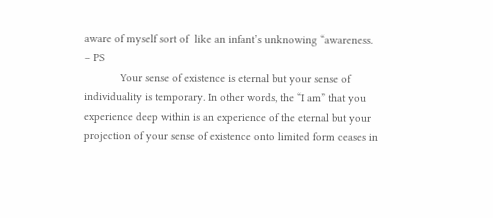aware of myself sort of  like an infant’s unknowing “awareness. – PS
            Your sense of existence is eternal but your sense of individuality is temporary. In other words, the “I am” that you experience deep within is an experience of the eternal but your projection of your sense of existence onto limited form ceases in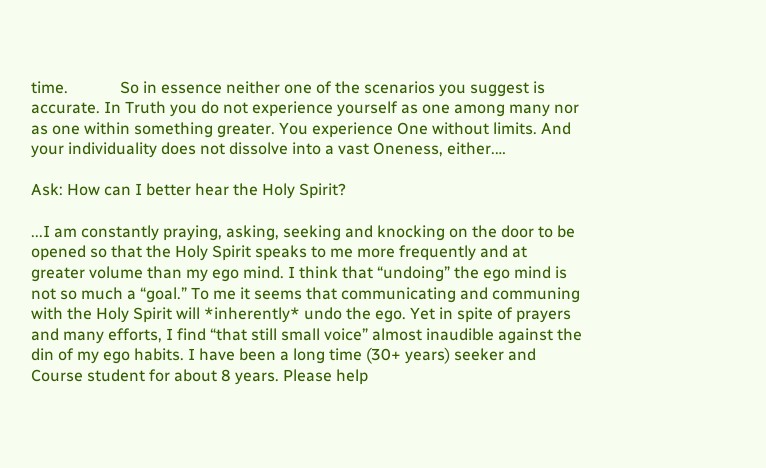time.             So in essence neither one of the scenarios you suggest is accurate. In Truth you do not experience yourself as one among many nor as one within something greater. You experience One without limits. And your individuality does not dissolve into a vast Oneness, either.…

Ask: How can I better hear the Holy Spirit?

...I am constantly praying, asking, seeking and knocking on the door to be opened so that the Holy Spirit speaks to me more frequently and at greater volume than my ego mind. I think that “undoing” the ego mind is not so much a “goal.” To me it seems that communicating and communing with the Holy Spirit will *inherently* undo the ego. Yet in spite of prayers and many efforts, I find “that still small voice” almost inaudible against the din of my ego habits. I have been a long time (30+ years) seeker and Course student for about 8 years. Please help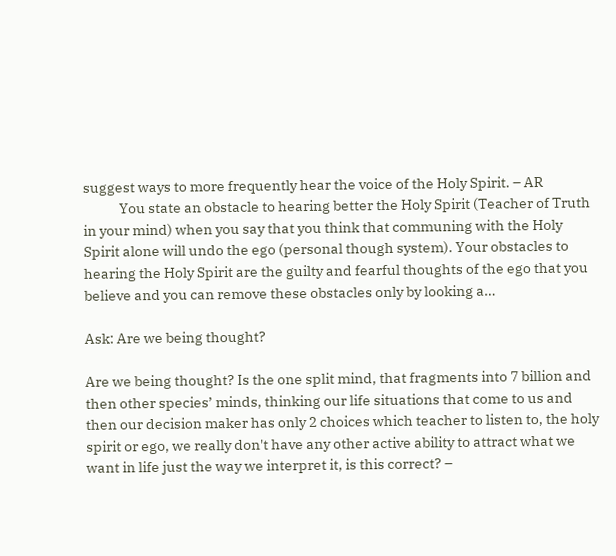suggest ways to more frequently hear the voice of the Holy Spirit. – AR
            You state an obstacle to hearing better the Holy Spirit (Teacher of Truth in your mind) when you say that you think that communing with the Holy Spirit alone will undo the ego (personal though system). Your obstacles to hearing the Holy Spirit are the guilty and fearful thoughts of the ego that you believe and you can remove these obstacles only by looking a…

Ask: Are we being thought?

Are we being thought? Is the one split mind, that fragments into 7 billion and then other species’ minds, thinking our life situations that come to us and then our decision maker has only 2 choices which teacher to listen to, the holy spirit or ego, we really don't have any other active ability to attract what we want in life just the way we interpret it, is this correct? –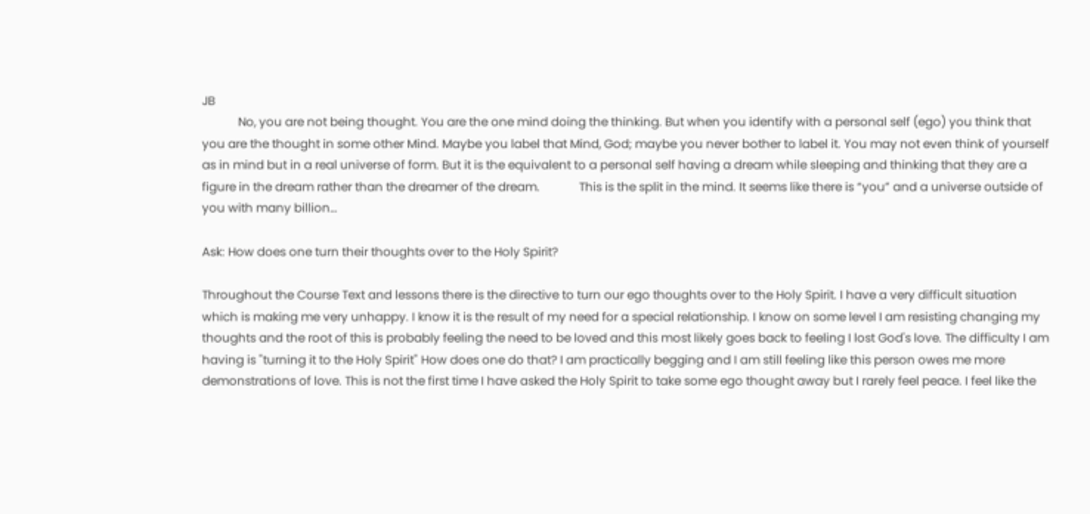JB
            No, you are not being thought. You are the one mind doing the thinking. But when you identify with a personal self (ego) you think that you are the thought in some other Mind. Maybe you label that Mind, God; maybe you never bother to label it. You may not even think of yourself as in mind but in a real universe of form. But it is the equivalent to a personal self having a dream while sleeping and thinking that they are a figure in the dream rather than the dreamer of the dream.             This is the split in the mind. It seems like there is “you” and a universe outside of you with many billion…

Ask: How does one turn their thoughts over to the Holy Spirit?

Throughout the Course Text and lessons there is the directive to turn our ego thoughts over to the Holy Spirit. I have a very difficult situation which is making me very unhappy. I know it is the result of my need for a special relationship. I know on some level I am resisting changing my thoughts and the root of this is probably feeling the need to be loved and this most likely goes back to feeling I lost God's love. The difficulty I am having is "turning it to the Holy Spirit" How does one do that? I am practically begging and I am still feeling like this person owes me more demonstrations of love. This is not the first time I have asked the Holy Spirit to take some ego thought away but I rarely feel peace. I feel like the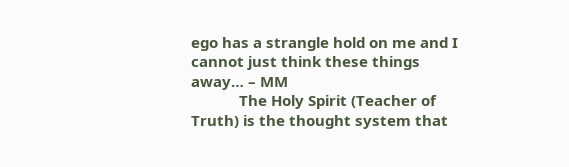ego has a strangle hold on me and I cannot just think these things away… – MM
            The Holy Spirit (Teacher of Truth) is the thought system that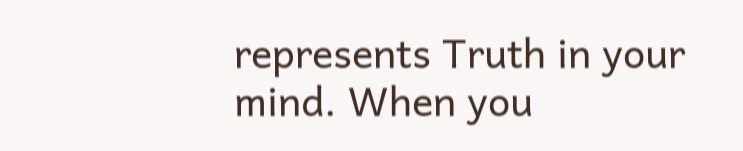represents Truth in your mind. When you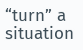“turn” a situation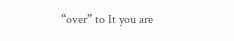“over” to It you are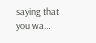saying that you wa…